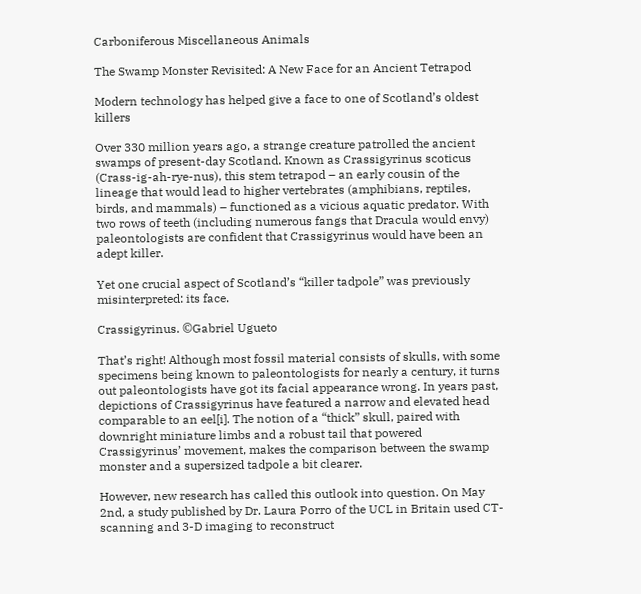Carboniferous Miscellaneous Animals

The Swamp Monster Revisited: A New Face for an Ancient Tetrapod

Modern technology has helped give a face to one of Scotland’s oldest killers

Over 330 million years ago, a strange creature patrolled the ancient swamps of present-day Scotland. Known as Crassigyrinus scoticus (Crass-ig-ah-rye-nus), this stem tetrapod – an early cousin of the lineage that would lead to higher vertebrates (amphibians, reptiles, birds, and mammals) – functioned as a vicious aquatic predator. With two rows of teeth (including numerous fangs that Dracula would envy) paleontologists are confident that Crassigyrinus would have been an adept killer.

Yet one crucial aspect of Scotland’s “killer tadpole” was previously misinterpreted: its face.

Crassigyrinus. ©Gabriel Ugueto

That’s right! Although most fossil material consists of skulls, with some specimens being known to paleontologists for nearly a century, it turns out paleontologists have got its facial appearance wrong. In years past, depictions of Crassigyrinus have featured a narrow and elevated head comparable to an eel[i]. The notion of a “thick” skull, paired with downright miniature limbs and a robust tail that powered Crassigyrinus’ movement, makes the comparison between the swamp monster and a supersized tadpole a bit clearer.

However, new research has called this outlook into question. On May 2nd, a study published by Dr. Laura Porro of the UCL in Britain used CT-scanning and 3-D imaging to reconstruct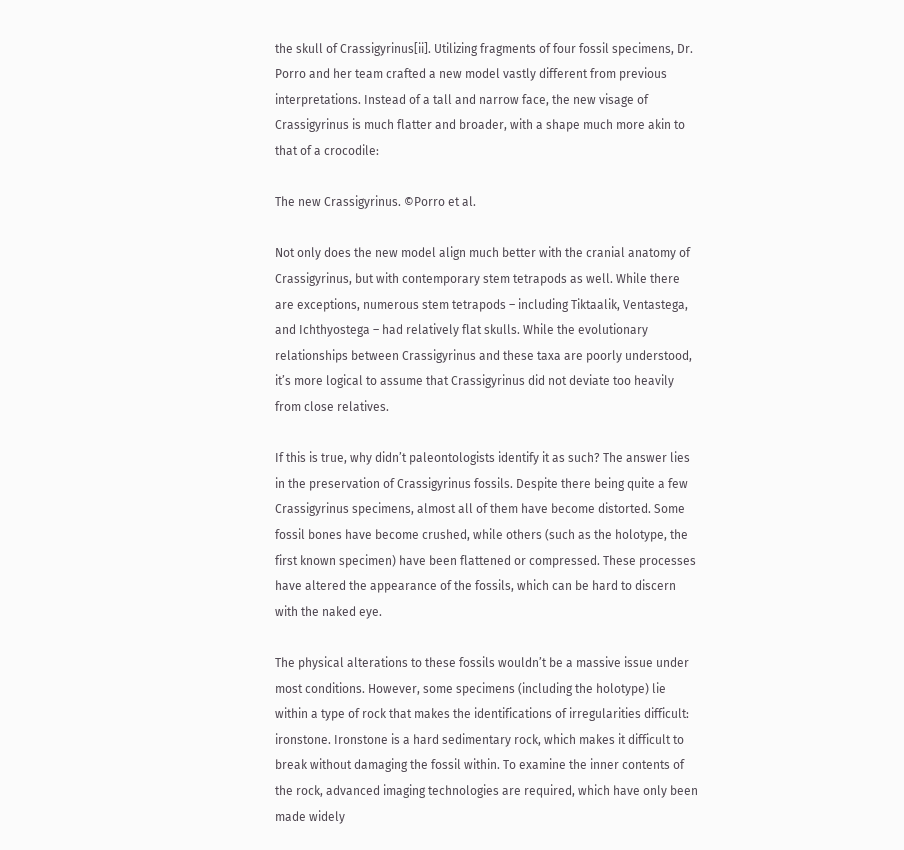the skull of Crassigyrinus[ii]. Utilizing fragments of four fossil specimens, Dr. Porro and her team crafted a new model vastly different from previous interpretations. Instead of a tall and narrow face, the new visage of Crassigyrinus is much flatter and broader, with a shape much more akin to that of a crocodile:

The new Crassigyrinus. ©Porro et al.

Not only does the new model align much better with the cranial anatomy of Crassigyrinus, but with contemporary stem tetrapods as well. While there are exceptions, numerous stem tetrapods – including Tiktaalik, Ventastega, and Ichthyostega – had relatively flat skulls. While the evolutionary relationships between Crassigyrinus and these taxa are poorly understood, it’s more logical to assume that Crassigyrinus did not deviate too heavily from close relatives.

If this is true, why didn’t paleontologists identify it as such? The answer lies in the preservation of Crassigyrinus fossils. Despite there being quite a few Crassigyrinus specimens, almost all of them have become distorted. Some fossil bones have become crushed, while others (such as the holotype, the first known specimen) have been flattened or compressed. These processes have altered the appearance of the fossils, which can be hard to discern with the naked eye.

The physical alterations to these fossils wouldn’t be a massive issue under most conditions. However, some specimens (including the holotype) lie within a type of rock that makes the identifications of irregularities difficult: ironstone. Ironstone is a hard sedimentary rock, which makes it difficult to break without damaging the fossil within. To examine the inner contents of the rock, advanced imaging technologies are required, which have only been made widely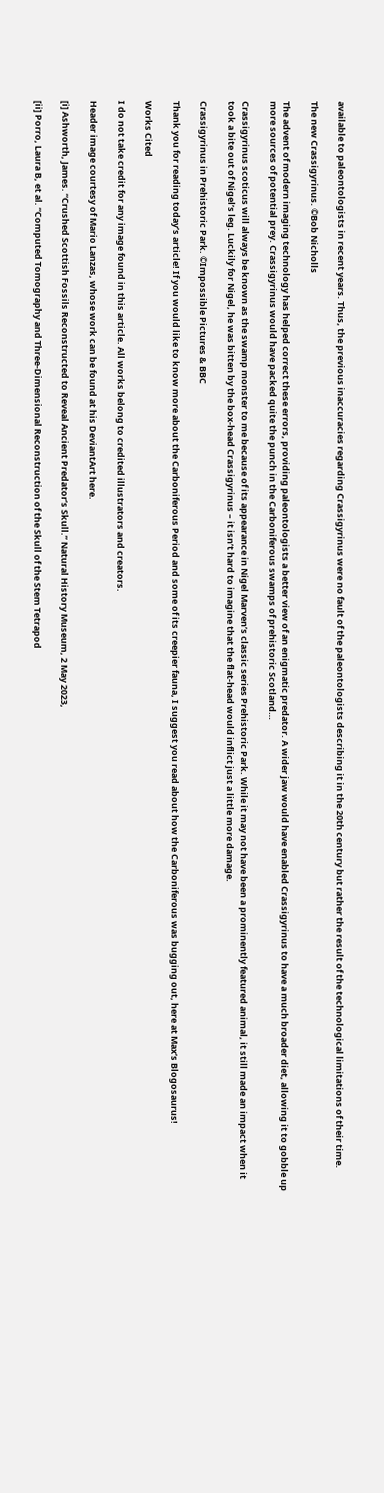available to paleontologists in recent years. Thus, the previous inaccuracies regarding Crassigyrinus were no fault of the paleontologists describing it in the 20th century but rather the result of the technological limitations of their time.

The new Crassigyrinus. ©Bob Nicholls

The advent of modern imaging technology has helped correct these errors, providing paleontologists a better view of an enigmatic predator. A wider jaw would have enabled Crassigyrinus to have a much broader diet, allowing it to gobble up more sources of potential prey. Crassigyrinus would have packed quite the punch in the Carboniferous swamps of prehistoric Scotland…

Crassigyrinus scoticus will always be known as the swamp monster to me because of its appearance in Nigel Marven’s classic series Prehistoric Park. While it may not have been a prominently featured animal, it still made an impact when it took a bite out of Nigel’s leg. Luckily for Nigel, he was bitten by the box-head Crassigyrinus – it isn’t hard to imagine that the flat-head would inflict just a little more damage.

Crassigyrinus in Prehistoric Park. ©Impossible Pictures & BBC

Thank you for reading today’s article! If you would like to know more about the Carboniferous Period and some of its creepier fauna, I suggest you read about how the Carboniferous was bugging out, here at Max’s Blogosaurus!

Works Cited

I do not take credit for any image found in this article. All works belong to credited illustrators and creators.

Header image courtesy of Mario Lanzas, whose work can be found at his DeviantArt here.

[i] Ashworth, James. “Crushed Scottish Fossils Reconstructed to Reveal Ancient Predator’s Skull.” Natural History Museum, 2 May 2023,

[ii] Porro, Laura B, et al. “Computed Tomography and Three-Dimensional Reconstruction of the Skull of the Stem Tetrapod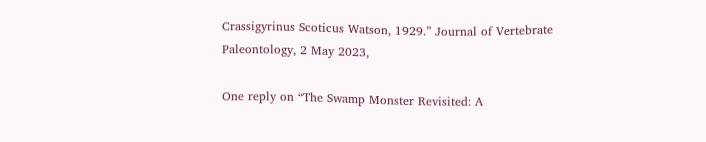Crassigyrinus Scoticus Watson, 1929.” Journal of Vertebrate Paleontology, 2 May 2023,

One reply on “The Swamp Monster Revisited: A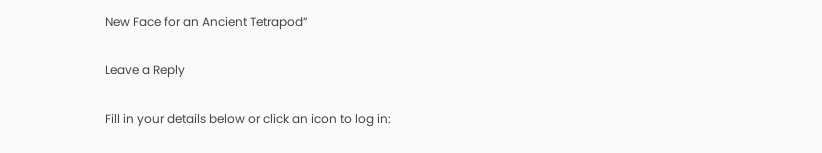New Face for an Ancient Tetrapod”

Leave a Reply

Fill in your details below or click an icon to log in: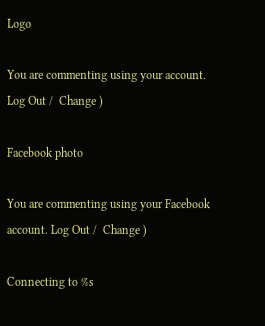Logo

You are commenting using your account. Log Out /  Change )

Facebook photo

You are commenting using your Facebook account. Log Out /  Change )

Connecting to %s